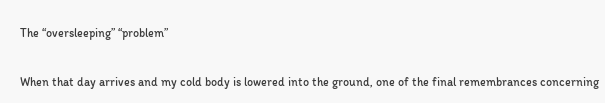The “oversleeping” “problem”

When that day arrives and my cold body is lowered into the ground, one of the final remembrances concerning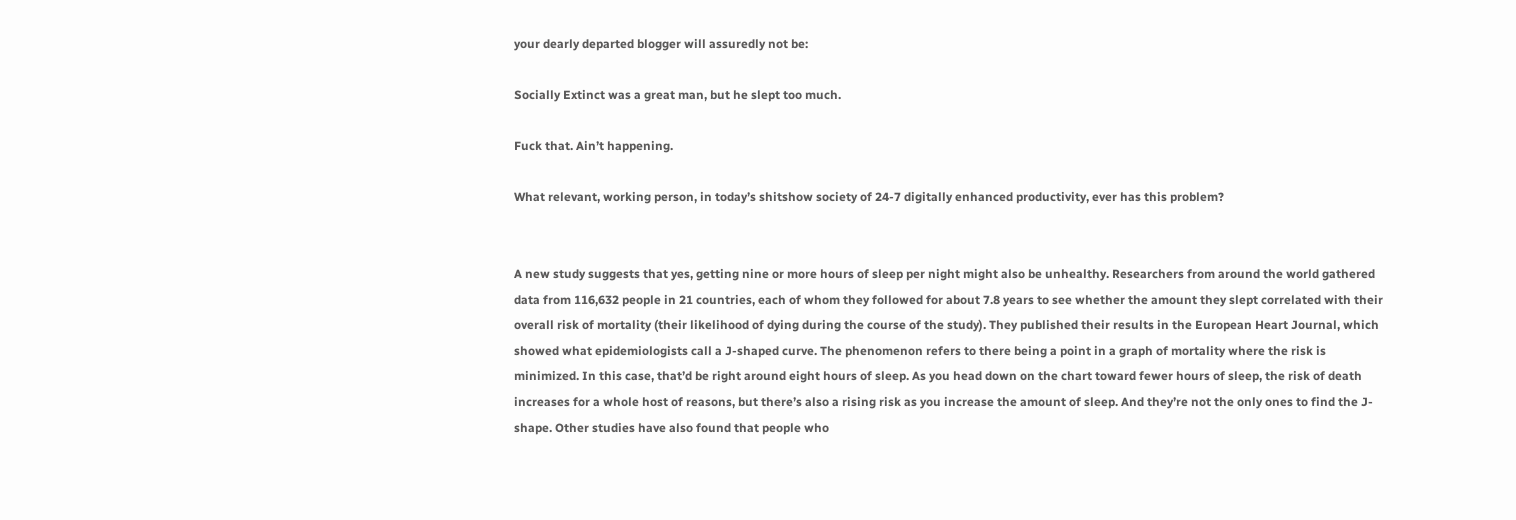your dearly departed blogger will assuredly not be:

Socially Extinct was a great man, but he slept too much.

Fuck that. Ain’t happening.

What relevant, working person, in today’s shitshow society of 24-7 digitally enhanced productivity, ever has this problem?


A new study suggests that yes, getting nine or more hours of sleep per night might also be unhealthy. Researchers from around the world gathered data from 116,632 people in 21 countries, each of whom they followed for about 7.8 years to see whether the amount they slept correlated with their overall risk of mortality (their likelihood of dying during the course of the study). They published their results in the European Heart Journal, which showed what epidemiologists call a J-shaped curve. The phenomenon refers to there being a point in a graph of mortality where the risk is minimized. In this case, that’d be right around eight hours of sleep. As you head down on the chart toward fewer hours of sleep, the risk of death increases for a whole host of reasons, but there’s also a rising risk as you increase the amount of sleep. And they’re not the only ones to find the J-shape. Other studies have also found that people who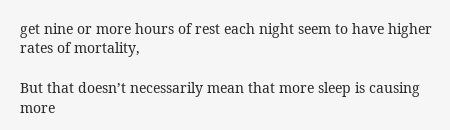get nine or more hours of rest each night seem to have higher rates of mortality,

But that doesn’t necessarily mean that more sleep is causing more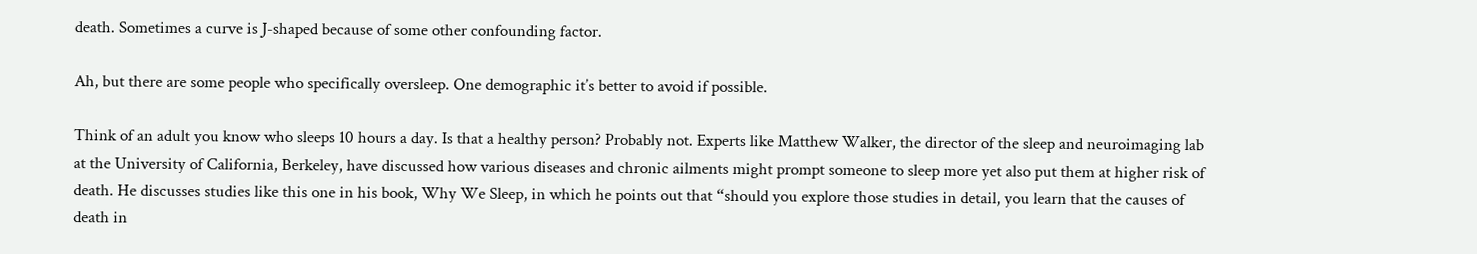death. Sometimes a curve is J-shaped because of some other confounding factor.

Ah, but there are some people who specifically oversleep. One demographic it’s better to avoid if possible.

Think of an adult you know who sleeps 10 hours a day. Is that a healthy person? Probably not. Experts like Matthew Walker, the director of the sleep and neuroimaging lab at the University of California, Berkeley, have discussed how various diseases and chronic ailments might prompt someone to sleep more yet also put them at higher risk of death. He discusses studies like this one in his book, Why We Sleep, in which he points out that “should you explore those studies in detail, you learn that the causes of death in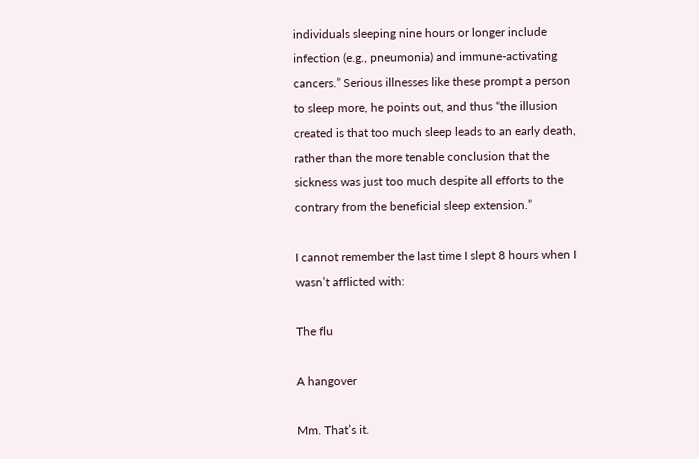individuals sleeping nine hours or longer include infection (e.g., pneumonia) and immune-activating cancers.” Serious illnesses like these prompt a person to sleep more, he points out, and thus “the illusion created is that too much sleep leads to an early death, rather than the more tenable conclusion that the sickness was just too much despite all efforts to the contrary from the beneficial sleep extension.”

I cannot remember the last time I slept 8 hours when I wasn’t afflicted with:

The flu

A hangover

Mm. That’s it.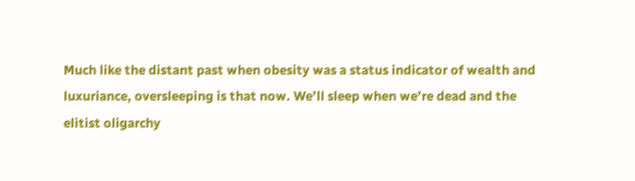Much like the distant past when obesity was a status indicator of wealth and luxuriance, oversleeping is that now. We’ll sleep when we’re dead and the elitist oligarchy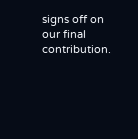signs off on our final contribution.